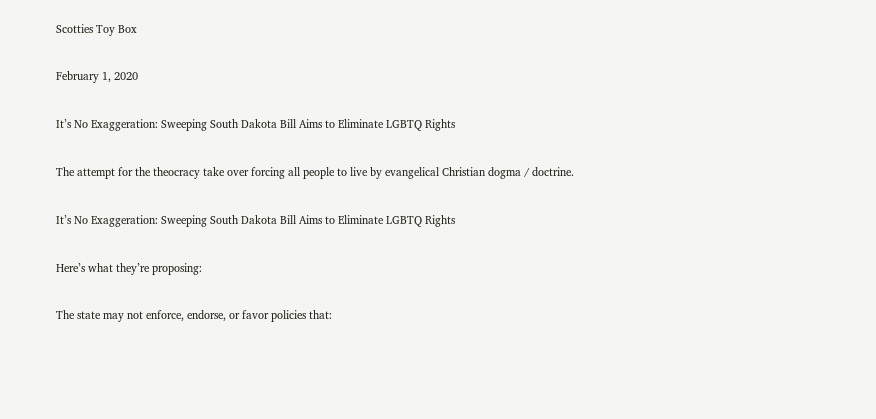Scotties Toy Box

February 1, 2020

It’s No Exaggeration: Sweeping South Dakota Bill Aims to Eliminate LGBTQ Rights

The attempt for the theocracy take over forcing all people to live by evangelical Christian dogma / doctrine.

It’s No Exaggeration: Sweeping South Dakota Bill Aims to Eliminate LGBTQ Rights

Here’s what they’re proposing:

The state may not enforce, endorse, or favor policies that: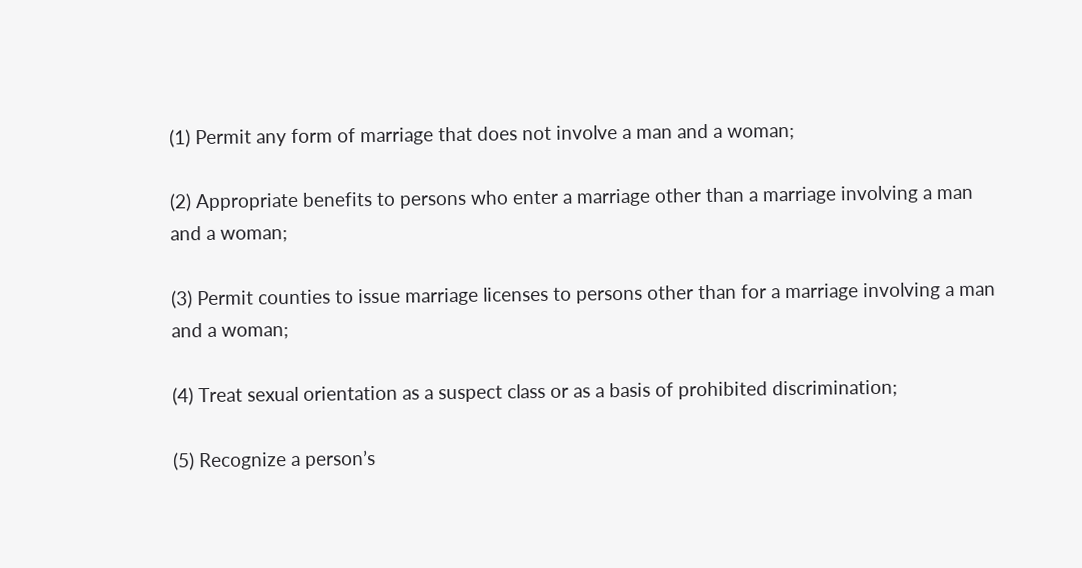(1) Permit any form of marriage that does not involve a man and a woman;

(2) Appropriate benefits to persons who enter a marriage other than a marriage involving a man and a woman;

(3) Permit counties to issue marriage licenses to persons other than for a marriage involving a man and a woman;

(4) Treat sexual orientation as a suspect class or as a basis of prohibited discrimination;

(5) Recognize a person’s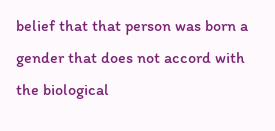belief that that person was born a gender that does not accord with the biological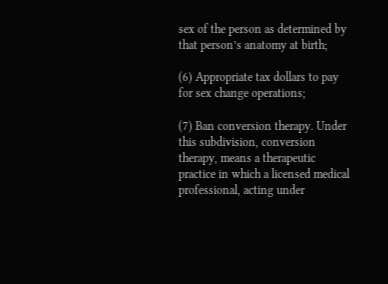sex of the person as determined by that person’s anatomy at birth;

(6) Appropriate tax dollars to pay for sex change operations;

(7) Ban conversion therapy. Under this subdivision, conversion therapy, means a therapeutic practice in which a licensed medical professional, acting under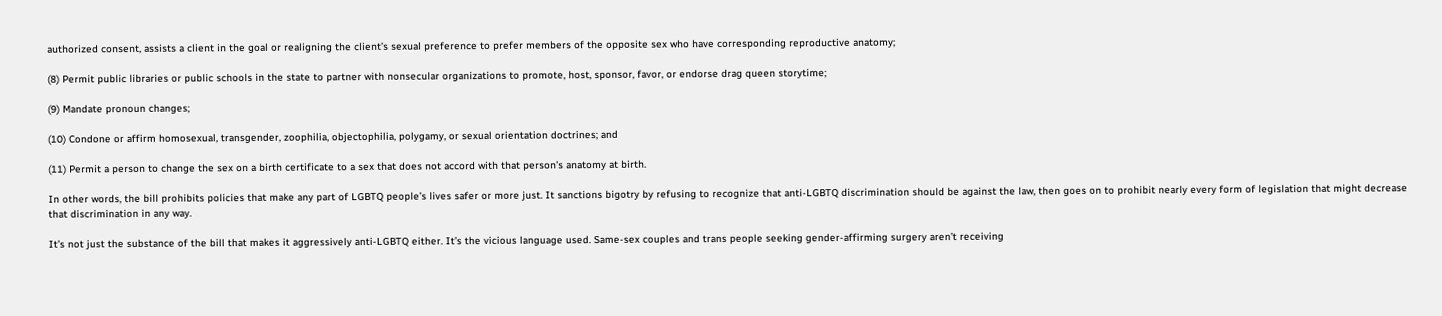authorized consent, assists a client in the goal or realigning the client’s sexual preference to prefer members of the opposite sex who have corresponding reproductive anatomy;

(8) Permit public libraries or public schools in the state to partner with nonsecular organizations to promote, host, sponsor, favor, or endorse drag queen storytime;

(9) Mandate pronoun changes;

(10) Condone or affirm homosexual, transgender, zoophilia, objectophilia, polygamy, or sexual orientation doctrines; and

(11) Permit a person to change the sex on a birth certificate to a sex that does not accord with that person’s anatomy at birth.

In other words, the bill prohibits policies that make any part of LGBTQ people’s lives safer or more just. It sanctions bigotry by refusing to recognize that anti-LGBTQ discrimination should be against the law, then goes on to prohibit nearly every form of legislation that might decrease that discrimination in any way.

It’s not just the substance of the bill that makes it aggressively anti-LGBTQ either. It’s the vicious language used. Same-sex couples and trans people seeking gender-affirming surgery aren’t receiving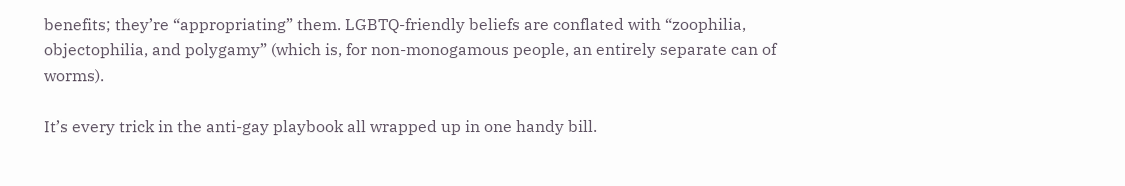benefits; they’re “appropriating” them. LGBTQ-friendly beliefs are conflated with “zoophilia, objectophilia, and polygamy” (which is, for non-monogamous people, an entirely separate can of worms).

It’s every trick in the anti-gay playbook all wrapped up in one handy bill.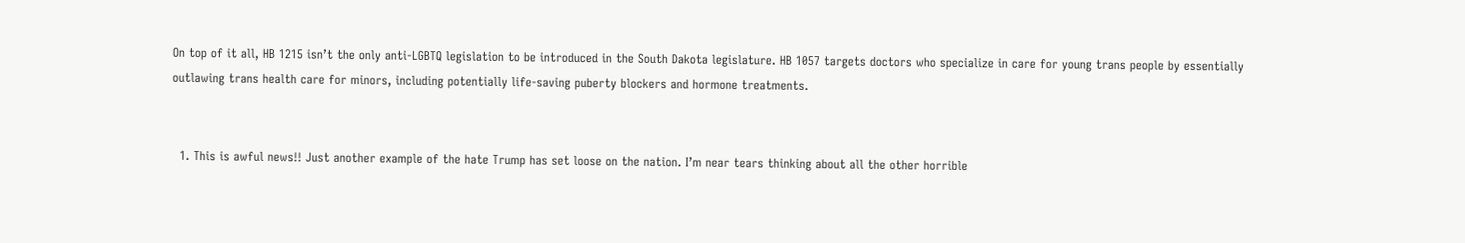On top of it all, HB 1215 isn’t the only anti-LGBTQ legislation to be introduced in the South Dakota legislature. HB 1057 targets doctors who specialize in care for young trans people by essentially outlawing trans health care for minors, including potentially life-saving puberty blockers and hormone treatments.


  1. This is awful news!! Just another example of the hate Trump has set loose on the nation. I’m near tears thinking about all the other horrible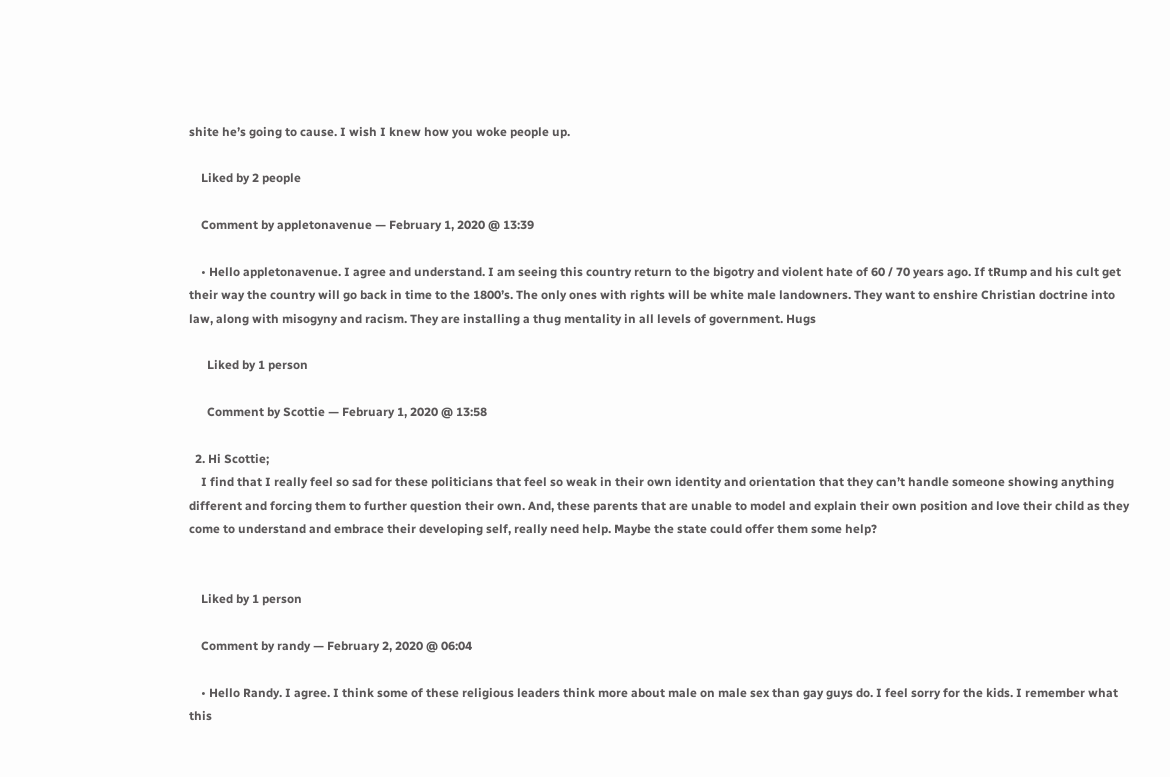shite he’s going to cause. I wish I knew how you woke people up.

    Liked by 2 people

    Comment by appletonavenue — February 1, 2020 @ 13:39

    • Hello appletonavenue. I agree and understand. I am seeing this country return to the bigotry and violent hate of 60 / 70 years ago. If tRump and his cult get their way the country will go back in time to the 1800’s. The only ones with rights will be white male landowners. They want to enshire Christian doctrine into law, along with misogyny and racism. They are installing a thug mentality in all levels of government. Hugs

      Liked by 1 person

      Comment by Scottie — February 1, 2020 @ 13:58

  2. Hi Scottie;
    I find that I really feel so sad for these politicians that feel so weak in their own identity and orientation that they can’t handle someone showing anything different and forcing them to further question their own. And, these parents that are unable to model and explain their own position and love their child as they come to understand and embrace their developing self, really need help. Maybe the state could offer them some help?


    Liked by 1 person

    Comment by randy — February 2, 2020 @ 06:04

    • Hello Randy. I agree. I think some of these religious leaders think more about male on male sex than gay guys do. I feel sorry for the kids. I remember what this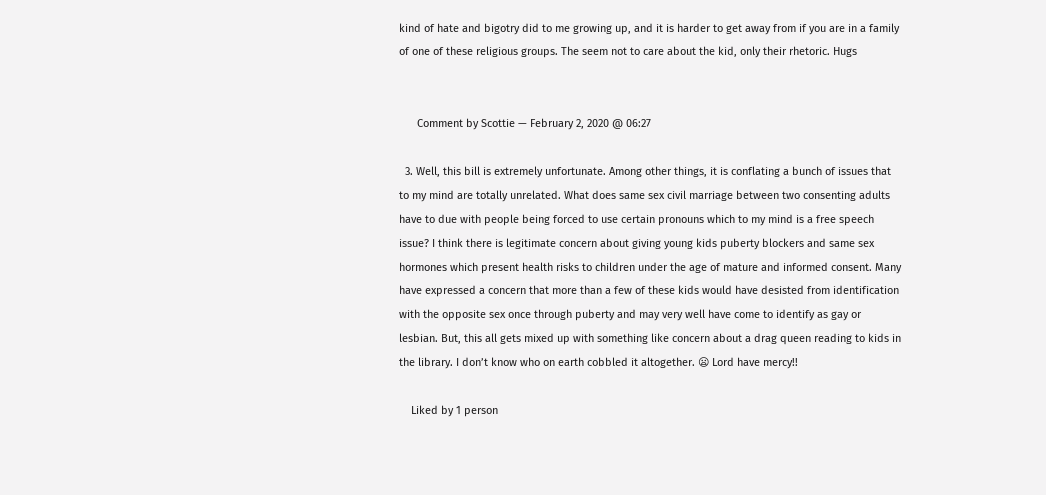kind of hate and bigotry did to me growing up, and it is harder to get away from if you are in a family of one of these religious groups. The seem not to care about the kid, only their rhetoric. Hugs


      Comment by Scottie — February 2, 2020 @ 06:27

  3. Well, this bill is extremely unfortunate. Among other things, it is conflating a bunch of issues that to my mind are totally unrelated. What does same sex civil marriage between two consenting adults have to due with people being forced to use certain pronouns which to my mind is a free speech issue? I think there is legitimate concern about giving young kids puberty blockers and same sex hormones which present health risks to children under the age of mature and informed consent. Many have expressed a concern that more than a few of these kids would have desisted from identification with the opposite sex once through puberty and may very well have come to identify as gay or lesbian. But, this all gets mixed up with something like concern about a drag queen reading to kids in the library. I don’t know who on earth cobbled it altogether. 😦 Lord have mercy!!

    Liked by 1 person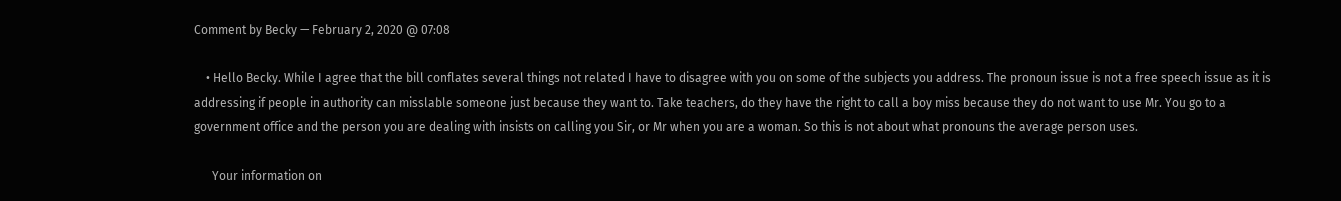Comment by Becky — February 2, 2020 @ 07:08

    • Hello Becky. While I agree that the bill conflates several things not related I have to disagree with you on some of the subjects you address. The pronoun issue is not a free speech issue as it is addressing if people in authority can misslable someone just because they want to. Take teachers, do they have the right to call a boy miss because they do not want to use Mr. You go to a government office and the person you are dealing with insists on calling you Sir, or Mr when you are a woman. So this is not about what pronouns the average person uses.

      Your information on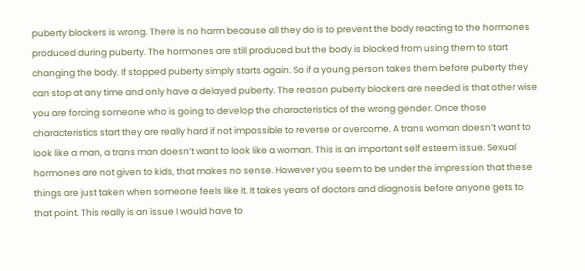puberty blockers is wrong. There is no harm because all they do is to prevent the body reacting to the hormones produced during puberty. The hormones are still produced but the body is blocked from using them to start changing the body. If stopped puberty simply starts again. So if a young person takes them before puberty they can stop at any time and only have a delayed puberty. The reason puberty blockers are needed is that other wise you are forcing someone who is going to develop the characteristics of the wrong gender. Once those characteristics start they are really hard if not impossible to reverse or overcome. A trans woman doesn’t want to look like a man, a trans man doesn’t want to look like a woman. This is an important self esteem issue. Sexual hormones are not given to kids, that makes no sense. However you seem to be under the impression that these things are just taken when someone feels like it. It takes years of doctors and diagnosis before anyone gets to that point. This really is an issue I would have to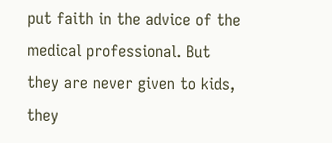put faith in the advice of the medical professional. But they are never given to kids, they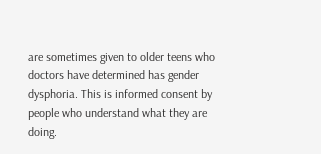are sometimes given to older teens who doctors have determined has gender dysphoria. This is informed consent by people who understand what they are doing.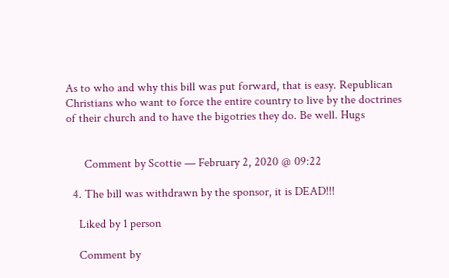As to who and why this bill was put forward, that is easy. Republican Christians who want to force the entire country to live by the doctrines of their church and to have the bigotries they do. Be well. Hugs


      Comment by Scottie — February 2, 2020 @ 09:22

  4. The bill was withdrawn by the sponsor, it is DEAD!!!

    Liked by 1 person

    Comment by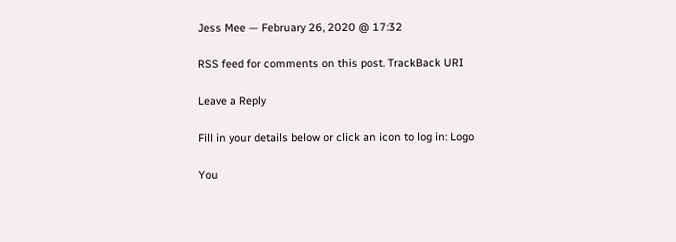Jess Mee — February 26, 2020 @ 17:32

RSS feed for comments on this post. TrackBack URI

Leave a Reply

Fill in your details below or click an icon to log in: Logo

You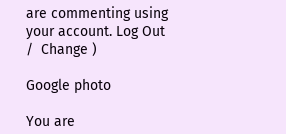are commenting using your account. Log Out /  Change )

Google photo

You are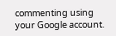commenting using your Google account.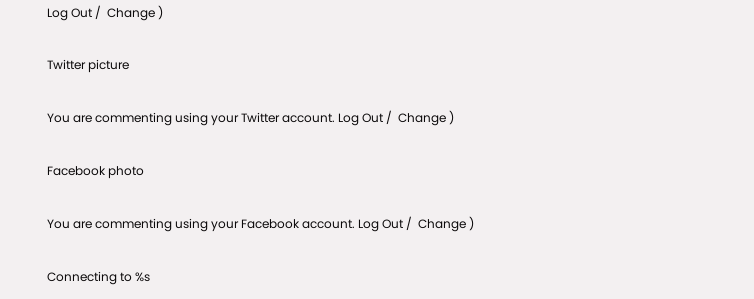Log Out /  Change )

Twitter picture

You are commenting using your Twitter account. Log Out /  Change )

Facebook photo

You are commenting using your Facebook account. Log Out /  Change )

Connecting to %s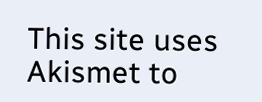This site uses Akismet to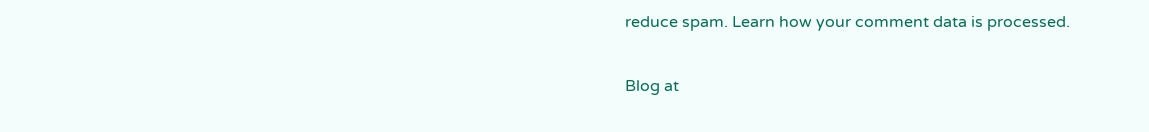reduce spam. Learn how your comment data is processed.

Blog at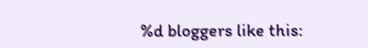%d bloggers like this: